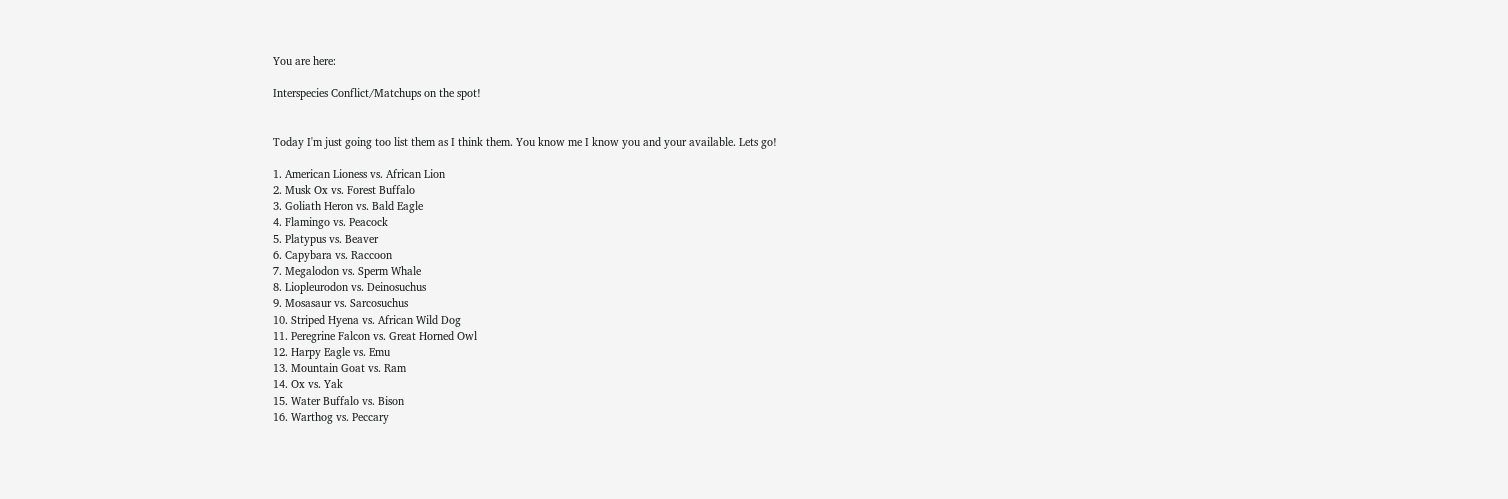You are here:

Interspecies Conflict/Matchups on the spot!


Today I'm just going too list them as I think them. You know me I know you and your available. Lets go!

1. American Lioness vs. African Lion
2. Musk Ox vs. Forest Buffalo
3. Goliath Heron vs. Bald Eagle
4. Flamingo vs. Peacock
5. Platypus vs. Beaver
6. Capybara vs. Raccoon
7. Megalodon vs. Sperm Whale
8. Liopleurodon vs. Deinosuchus
9. Mosasaur vs. Sarcosuchus
10. Striped Hyena vs. African Wild Dog
11. Peregrine Falcon vs. Great Horned Owl
12. Harpy Eagle vs. Emu
13. Mountain Goat vs. Ram
14. Ox vs. Yak
15. Water Buffalo vs. Bison
16. Warthog vs. Peccary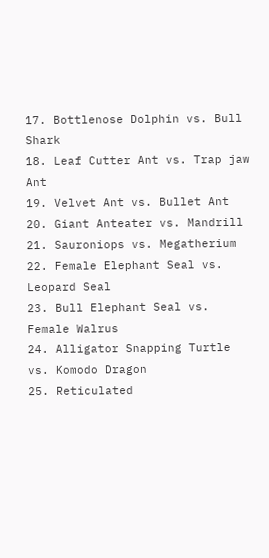17. Bottlenose Dolphin vs. Bull Shark
18. Leaf Cutter Ant vs. Trap jaw Ant
19. Velvet Ant vs. Bullet Ant
20. Giant Anteater vs. Mandrill
21. Sauroniops vs. Megatherium
22. Female Elephant Seal vs. Leopard Seal
23. Bull Elephant Seal vs. Female Walrus
24. Alligator Snapping Turtle vs. Komodo Dragon
25. Reticulated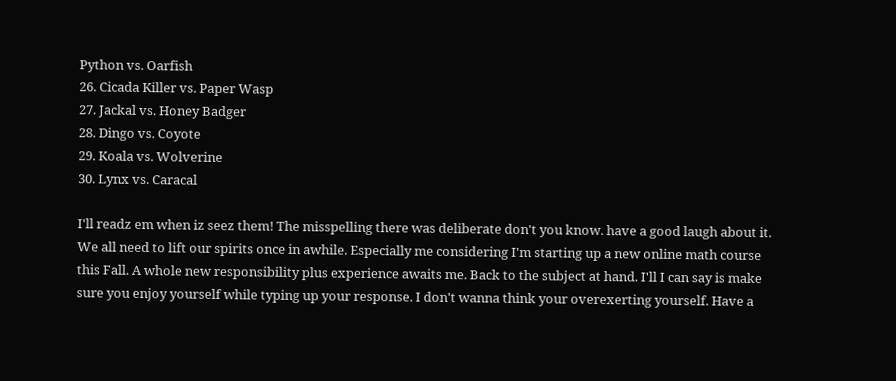Python vs. Oarfish
26. Cicada Killer vs. Paper Wasp
27. Jackal vs. Honey Badger
28. Dingo vs. Coyote
29. Koala vs. Wolverine
30. Lynx vs. Caracal

I'll readz em when iz seez them! The misspelling there was deliberate don't you know. have a good laugh about it. We all need to lift our spirits once in awhile. Especially me considering I'm starting up a new online math course this Fall. A whole new responsibility plus experience awaits me. Back to the subject at hand. I'll I can say is make sure you enjoy yourself while typing up your response. I don't wanna think your overexerting yourself. Have a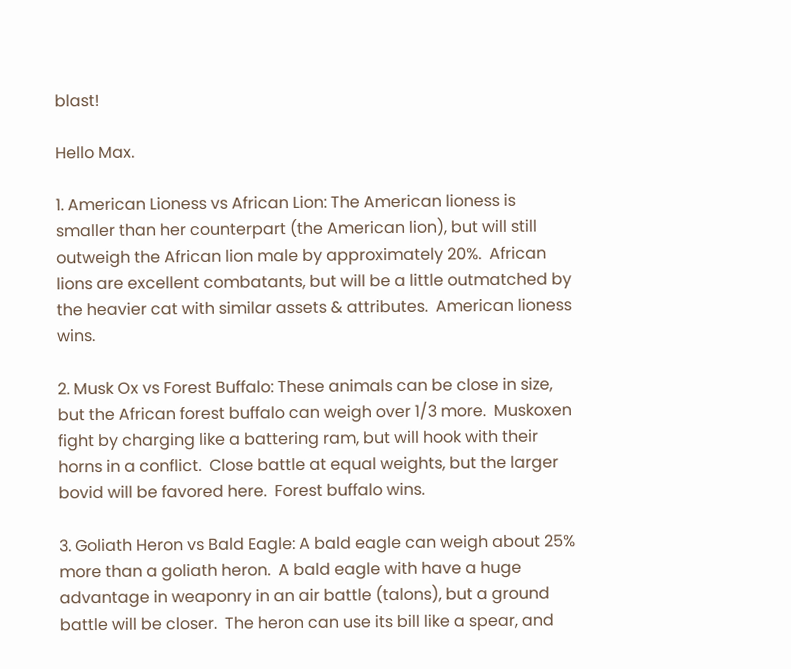blast!

Hello Max.

1. American Lioness vs African Lion: The American lioness is smaller than her counterpart (the American lion), but will still outweigh the African lion male by approximately 20%.  African lions are excellent combatants, but will be a little outmatched by the heavier cat with similar assets & attributes.  American lioness wins.

2. Musk Ox vs Forest Buffalo: These animals can be close in size, but the African forest buffalo can weigh over 1/3 more.  Muskoxen fight by charging like a battering ram, but will hook with their horns in a conflict.  Close battle at equal weights, but the larger bovid will be favored here.  Forest buffalo wins.

3. Goliath Heron vs Bald Eagle: A bald eagle can weigh about 25% more than a goliath heron.  A bald eagle with have a huge advantage in weaponry in an air battle (talons), but a ground battle will be closer.  The heron can use its bill like a spear, and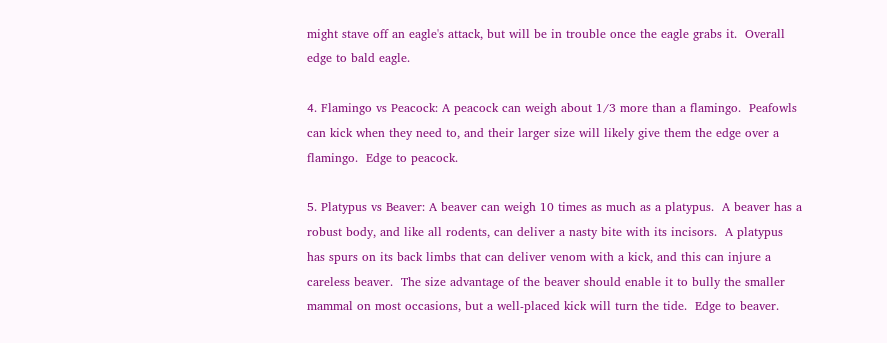might stave off an eagle's attack, but will be in trouble once the eagle grabs it.  Overall edge to bald eagle.

4. Flamingo vs Peacock: A peacock can weigh about 1/3 more than a flamingo.  Peafowls can kick when they need to, and their larger size will likely give them the edge over a flamingo.  Edge to peacock.

5. Platypus vs Beaver: A beaver can weigh 10 times as much as a platypus.  A beaver has a robust body, and like all rodents, can deliver a nasty bite with its incisors.  A platypus has spurs on its back limbs that can deliver venom with a kick, and this can injure a careless beaver.  The size advantage of the beaver should enable it to bully the smaller mammal on most occasions, but a well-placed kick will turn the tide.  Edge to beaver.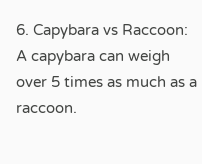6. Capybara vs Raccoon: A capybara can weigh over 5 times as much as a raccoon.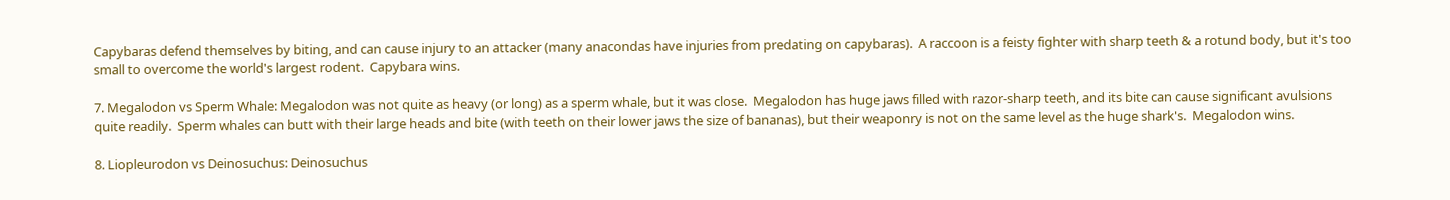Capybaras defend themselves by biting, and can cause injury to an attacker (many anacondas have injuries from predating on capybaras).  A raccoon is a feisty fighter with sharp teeth & a rotund body, but it's too small to overcome the world's largest rodent.  Capybara wins.

7. Megalodon vs Sperm Whale: Megalodon was not quite as heavy (or long) as a sperm whale, but it was close.  Megalodon has huge jaws filled with razor-sharp teeth, and its bite can cause significant avulsions quite readily.  Sperm whales can butt with their large heads and bite (with teeth on their lower jaws the size of bananas), but their weaponry is not on the same level as the huge shark's.  Megalodon wins.

8. Liopleurodon vs Deinosuchus: Deinosuchus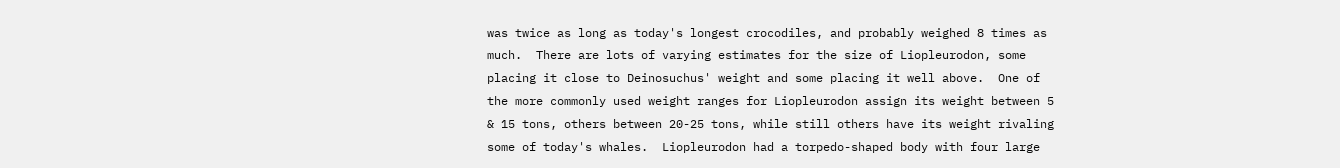was twice as long as today's longest crocodiles, and probably weighed 8 times as much.  There are lots of varying estimates for the size of Liopleurodon, some placing it close to Deinosuchus' weight and some placing it well above.  One of the more commonly used weight ranges for Liopleurodon assign its weight between 5 & 15 tons, others between 20-25 tons, while still others have its weight rivaling some of today's whales.  Liopleurodon had a torpedo-shaped body with four large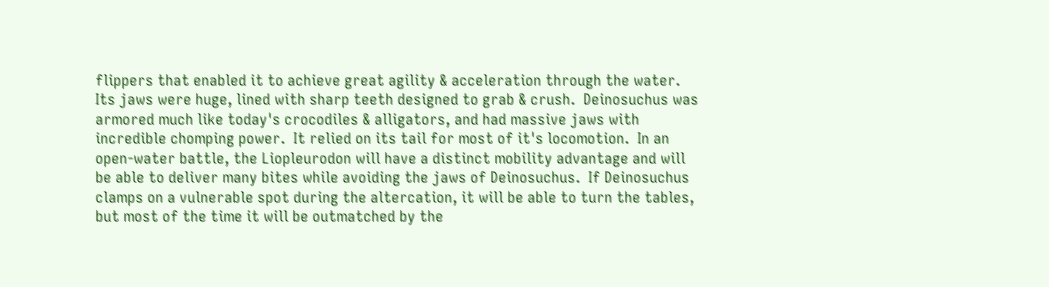flippers that enabled it to achieve great agility & acceleration through the water.  Its jaws were huge, lined with sharp teeth designed to grab & crush.  Deinosuchus was armored much like today's crocodiles & alligators, and had massive jaws with incredible chomping power.  It relied on its tail for most of it's locomotion.  In an open-water battle, the Liopleurodon will have a distinct mobility advantage and will be able to deliver many bites while avoiding the jaws of Deinosuchus.  If Deinosuchus clamps on a vulnerable spot during the altercation, it will be able to turn the tables, but most of the time it will be outmatched by the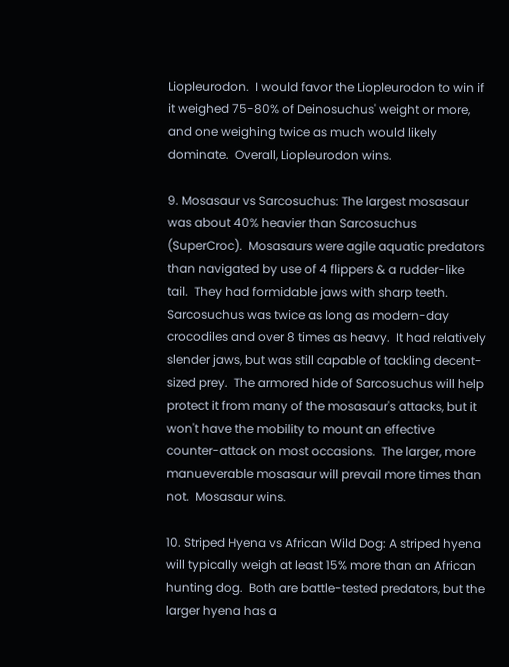Liopleurodon.  I would favor the Liopleurodon to win if it weighed 75-80% of Deinosuchus' weight or more, and one weighing twice as much would likely dominate.  Overall, Liopleurodon wins.

9. Mosasaur vs Sarcosuchus: The largest mosasaur was about 40% heavier than Sarcosuchus (SuperCroc).  Mosasaurs were agile aquatic predators than navigated by use of 4 flippers & a rudder-like tail.  They had formidable jaws with sharp teeth.  Sarcosuchus was twice as long as modern-day crocodiles and over 8 times as heavy.  It had relatively slender jaws, but was still capable of tackling decent-sized prey.  The armored hide of Sarcosuchus will help protect it from many of the mosasaur's attacks, but it won't have the mobility to mount an effective counter-attack on most occasions.  The larger, more manueverable mosasaur will prevail more times than not.  Mosasaur wins.

10. Striped Hyena vs African Wild Dog: A striped hyena will typically weigh at least 15% more than an African hunting dog.  Both are battle-tested predators, but the larger hyena has a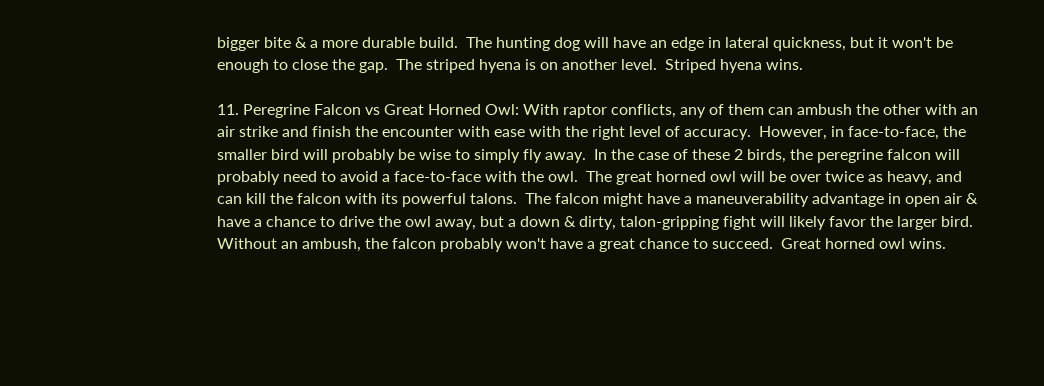bigger bite & a more durable build.  The hunting dog will have an edge in lateral quickness, but it won't be enough to close the gap.  The striped hyena is on another level.  Striped hyena wins.

11. Peregrine Falcon vs Great Horned Owl: With raptor conflicts, any of them can ambush the other with an air strike and finish the encounter with ease with the right level of accuracy.  However, in face-to-face, the smaller bird will probably be wise to simply fly away.  In the case of these 2 birds, the peregrine falcon will probably need to avoid a face-to-face with the owl.  The great horned owl will be over twice as heavy, and can kill the falcon with its powerful talons.  The falcon might have a maneuverability advantage in open air & have a chance to drive the owl away, but a down & dirty, talon-gripping fight will likely favor the larger bird.  Without an ambush, the falcon probably won't have a great chance to succeed.  Great horned owl wins.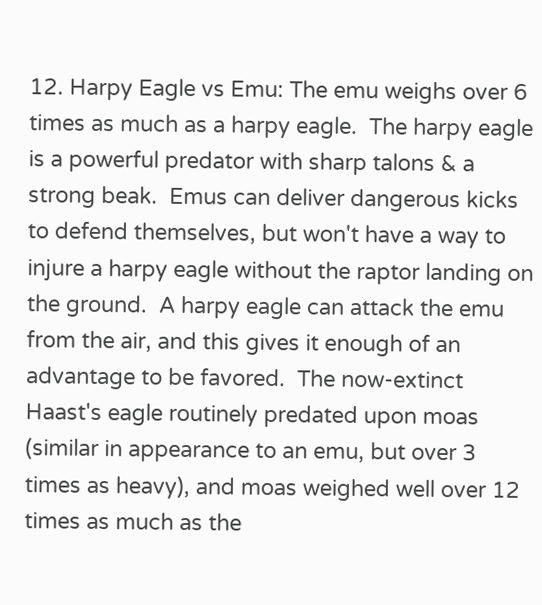12. Harpy Eagle vs Emu: The emu weighs over 6 times as much as a harpy eagle.  The harpy eagle is a powerful predator with sharp talons & a strong beak.  Emus can deliver dangerous kicks to defend themselves, but won't have a way to injure a harpy eagle without the raptor landing on the ground.  A harpy eagle can attack the emu from the air, and this gives it enough of an advantage to be favored.  The now-extinct Haast's eagle routinely predated upon moas (similar in appearance to an emu, but over 3 times as heavy), and moas weighed well over 12 times as much as the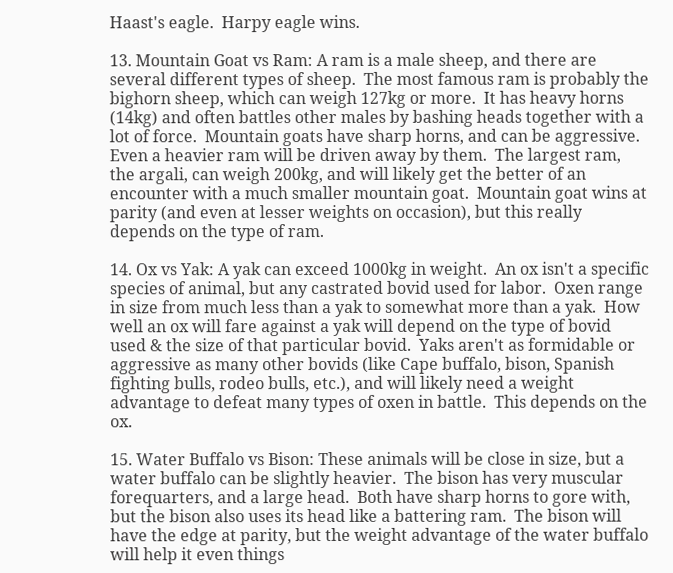Haast's eagle.  Harpy eagle wins.

13. Mountain Goat vs Ram: A ram is a male sheep, and there are several different types of sheep.  The most famous ram is probably the bighorn sheep, which can weigh 127kg or more.  It has heavy horns (14kg) and often battles other males by bashing heads together with a lot of force.  Mountain goats have sharp horns, and can be aggressive.  Even a heavier ram will be driven away by them.  The largest ram, the argali, can weigh 200kg, and will likely get the better of an encounter with a much smaller mountain goat.  Mountain goat wins at parity (and even at lesser weights on occasion), but this really depends on the type of ram.

14. Ox vs Yak: A yak can exceed 1000kg in weight.  An ox isn't a specific species of animal, but any castrated bovid used for labor.  Oxen range in size from much less than a yak to somewhat more than a yak.  How well an ox will fare against a yak will depend on the type of bovid used & the size of that particular bovid.  Yaks aren't as formidable or aggressive as many other bovids (like Cape buffalo, bison, Spanish fighting bulls, rodeo bulls, etc.), and will likely need a weight advantage to defeat many types of oxen in battle.  This depends on the ox.

15. Water Buffalo vs Bison: These animals will be close in size, but a water buffalo can be slightly heavier.  The bison has very muscular forequarters, and a large head.  Both have sharp horns to gore with, but the bison also uses its head like a battering ram.  The bison will have the edge at parity, but the weight advantage of the water buffalo will help it even things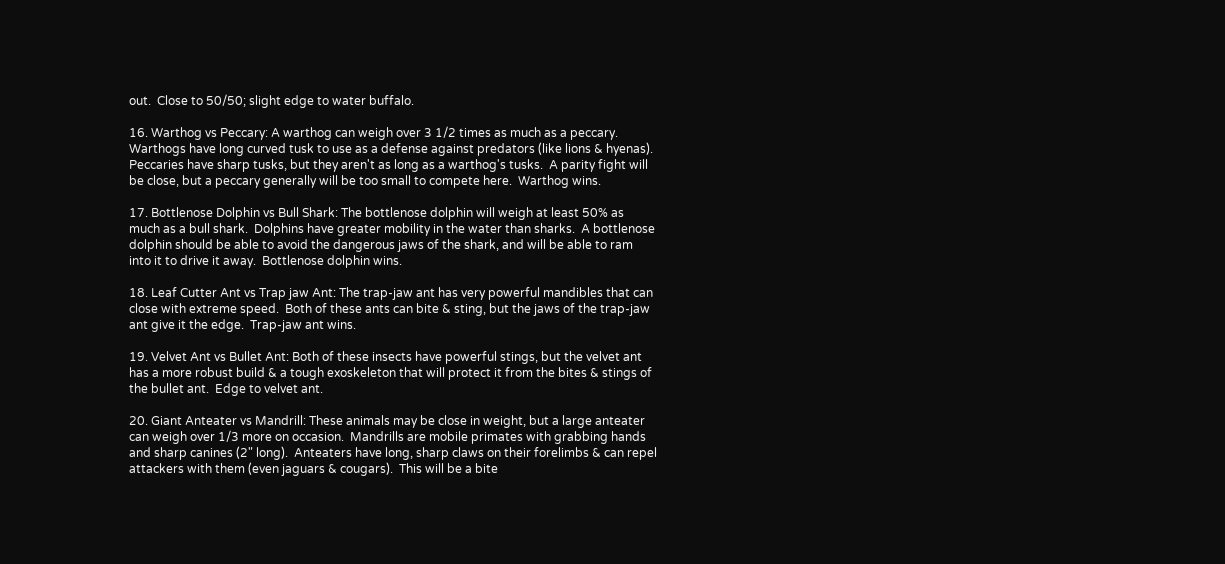out.  Close to 50/50; slight edge to water buffalo.

16. Warthog vs Peccary: A warthog can weigh over 3 1/2 times as much as a peccary.  Warthogs have long curved tusk to use as a defense against predators (like lions & hyenas).  Peccaries have sharp tusks, but they aren't as long as a warthog's tusks.  A parity fight will be close, but a peccary generally will be too small to compete here.  Warthog wins.

17. Bottlenose Dolphin vs Bull Shark: The bottlenose dolphin will weigh at least 50% as much as a bull shark.  Dolphins have greater mobility in the water than sharks.  A bottlenose dolphin should be able to avoid the dangerous jaws of the shark, and will be able to ram into it to drive it away.  Bottlenose dolphin wins.

18. Leaf Cutter Ant vs Trap jaw Ant: The trap-jaw ant has very powerful mandibles that can close with extreme speed.  Both of these ants can bite & sting, but the jaws of the trap-jaw ant give it the edge.  Trap-jaw ant wins.

19. Velvet Ant vs Bullet Ant: Both of these insects have powerful stings, but the velvet ant has a more robust build & a tough exoskeleton that will protect it from the bites & stings of the bullet ant.  Edge to velvet ant.

20. Giant Anteater vs Mandrill: These animals may be close in weight, but a large anteater can weigh over 1/3 more on occasion.  Mandrills are mobile primates with grabbing hands and sharp canines (2" long).  Anteaters have long, sharp claws on their forelimbs & can repel attackers with them (even jaguars & cougars).  This will be a bite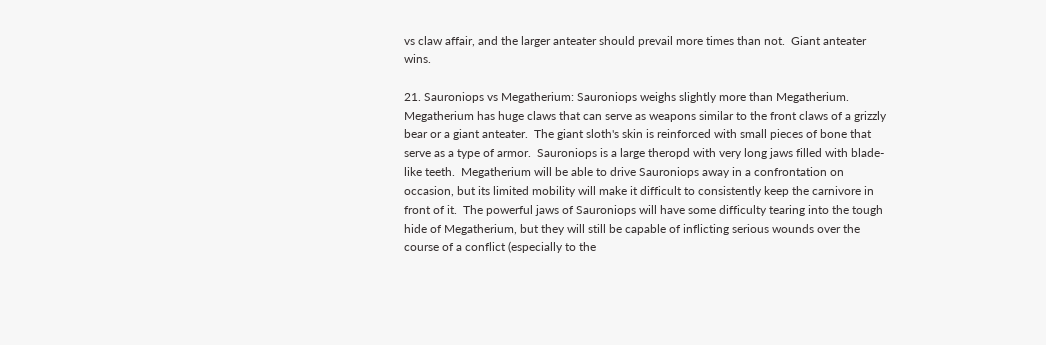vs claw affair, and the larger anteater should prevail more times than not.  Giant anteater wins.

21. Sauroniops vs Megatherium: Sauroniops weighs slightly more than Megatherium.  Megatherium has huge claws that can serve as weapons similar to the front claws of a grizzly bear or a giant anteater.  The giant sloth's skin is reinforced with small pieces of bone that serve as a type of armor.  Sauroniops is a large theropd with very long jaws filled with blade-like teeth.  Megatherium will be able to drive Sauroniops away in a confrontation on occasion, but its limited mobility will make it difficult to consistently keep the carnivore in front of it.  The powerful jaws of Sauroniops will have some difficulty tearing into the tough hide of Megatherium, but they will still be capable of inflicting serious wounds over the course of a conflict (especially to the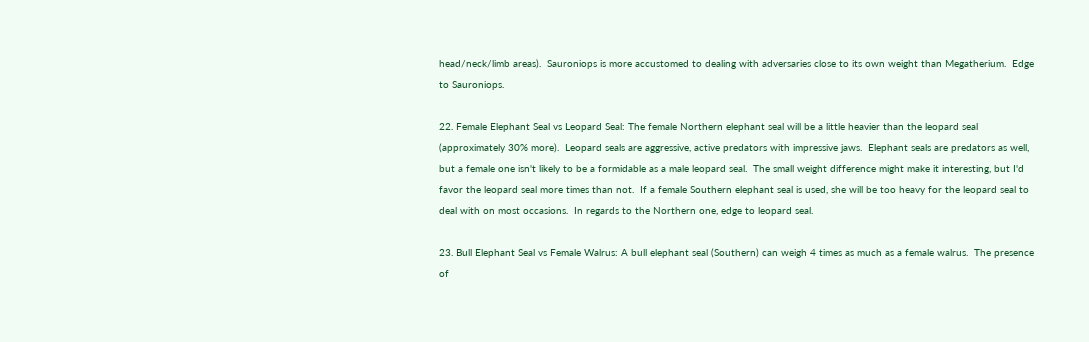head/neck/limb areas).  Sauroniops is more accustomed to dealing with adversaries close to its own weight than Megatherium.  Edge to Sauroniops.

22. Female Elephant Seal vs Leopard Seal: The female Northern elephant seal will be a little heavier than the leopard seal (approximately 30% more).  Leopard seals are aggressive, active predators with impressive jaws.  Elephant seals are predators as well, but a female one isn't likely to be a formidable as a male leopard seal.  The small weight difference might make it interesting, but I'd favor the leopard seal more times than not.  If a female Southern elephant seal is used, she will be too heavy for the leopard seal to deal with on most occasions.  In regards to the Northern one, edge to leopard seal.

23. Bull Elephant Seal vs Female Walrus: A bull elephant seal (Southern) can weigh 4 times as much as a female walrus.  The presence of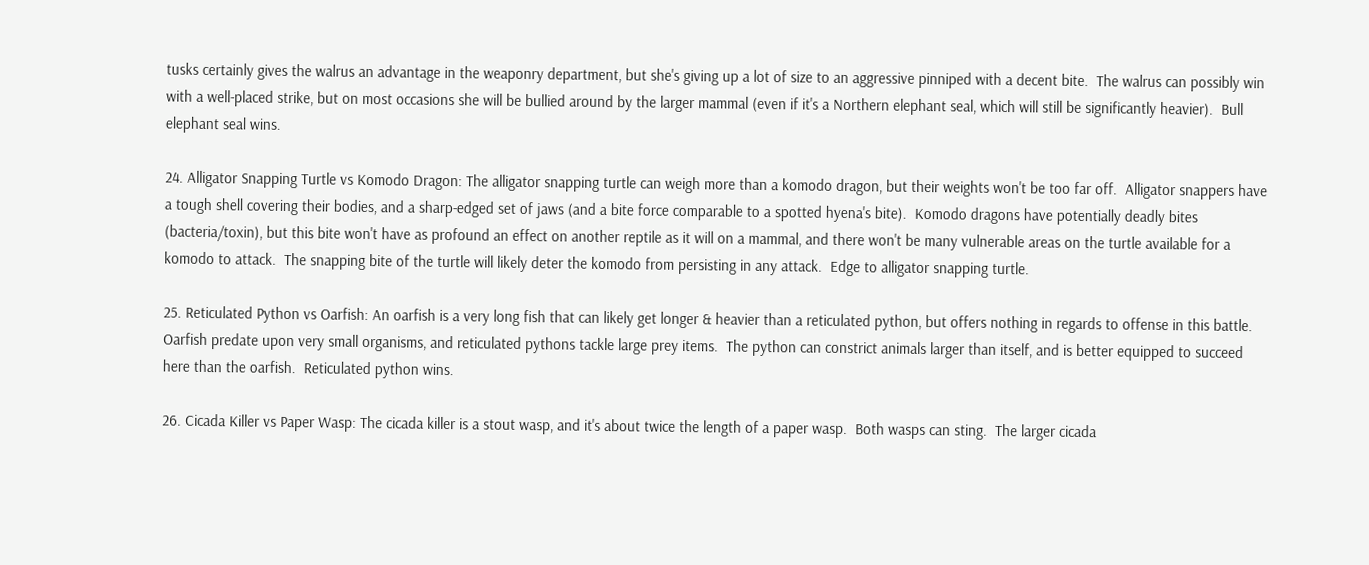tusks certainly gives the walrus an advantage in the weaponry department, but she's giving up a lot of size to an aggressive pinniped with a decent bite.  The walrus can possibly win with a well-placed strike, but on most occasions she will be bullied around by the larger mammal (even if it's a Northern elephant seal, which will still be significantly heavier).  Bull elephant seal wins.

24. Alligator Snapping Turtle vs Komodo Dragon: The alligator snapping turtle can weigh more than a komodo dragon, but their weights won't be too far off.  Alligator snappers have a tough shell covering their bodies, and a sharp-edged set of jaws (and a bite force comparable to a spotted hyena's bite).  Komodo dragons have potentially deadly bites (bacteria/toxin), but this bite won't have as profound an effect on another reptile as it will on a mammal, and there won't be many vulnerable areas on the turtle available for a komodo to attack.  The snapping bite of the turtle will likely deter the komodo from persisting in any attack.  Edge to alligator snapping turtle.

25. Reticulated Python vs Oarfish: An oarfish is a very long fish that can likely get longer & heavier than a reticulated python, but offers nothing in regards to offense in this battle.  Oarfish predate upon very small organisms, and reticulated pythons tackle large prey items.  The python can constrict animals larger than itself, and is better equipped to succeed here than the oarfish.  Reticulated python wins.

26. Cicada Killer vs Paper Wasp: The cicada killer is a stout wasp, and it's about twice the length of a paper wasp.  Both wasps can sting.  The larger cicada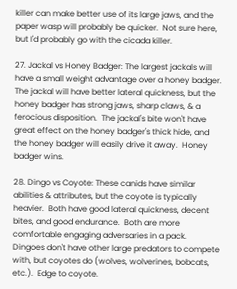killer can make better use of its large jaws, and the paper wasp will probably be quicker.  Not sure here, but I'd probably go with the cicada killer.

27. Jackal vs Honey Badger: The largest jackals will have a small weight advantage over a honey badger.  The jackal will have better lateral quickness, but the honey badger has strong jaws, sharp claws, & a ferocious disposition.  The jackal's bite won't have great effect on the honey badger's thick hide, and the honey badger will easily drive it away.  Honey badger wins.

28. Dingo vs Coyote: These canids have similar abilities & attributes, but the coyote is typically heavier.  Both have good lateral quickness, decent bites, and good endurance.  Both are more comfortable engaging adversaries in a pack.  Dingoes don't have other large predators to compete with, but coyotes do (wolves, wolverines, bobcats, etc.).  Edge to coyote.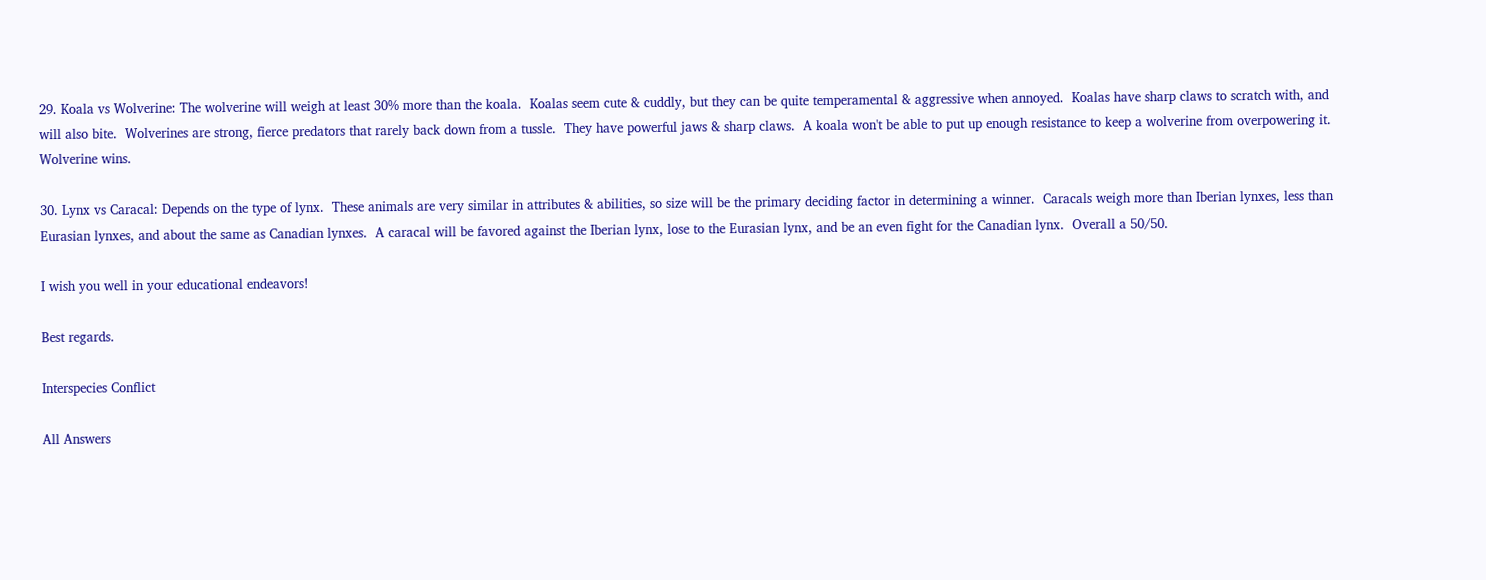29. Koala vs Wolverine: The wolverine will weigh at least 30% more than the koala.  Koalas seem cute & cuddly, but they can be quite temperamental & aggressive when annoyed.  Koalas have sharp claws to scratch with, and will also bite.  Wolverines are strong, fierce predators that rarely back down from a tussle.  They have powerful jaws & sharp claws.  A koala won't be able to put up enough resistance to keep a wolverine from overpowering it.  Wolverine wins.

30. Lynx vs Caracal: Depends on the type of lynx.  These animals are very similar in attributes & abilities, so size will be the primary deciding factor in determining a winner.  Caracals weigh more than Iberian lynxes, less than Eurasian lynxes, and about the same as Canadian lynxes.  A caracal will be favored against the Iberian lynx, lose to the Eurasian lynx, and be an even fight for the Canadian lynx.  Overall a 50/50.

I wish you well in your educational endeavors!

Best regards.

Interspecies Conflict

All Answers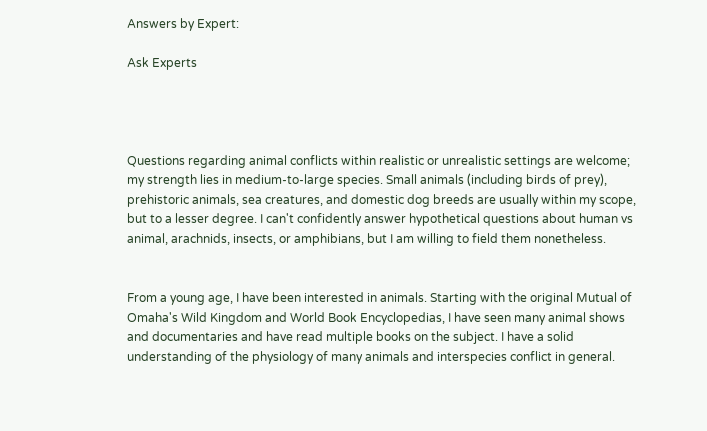Answers by Expert:

Ask Experts




Questions regarding animal conflicts within realistic or unrealistic settings are welcome; my strength lies in medium-to-large species. Small animals (including birds of prey), prehistoric animals, sea creatures, and domestic dog breeds are usually within my scope, but to a lesser degree. I can't confidently answer hypothetical questions about human vs animal, arachnids, insects, or amphibians, but I am willing to field them nonetheless.


From a young age, I have been interested in animals. Starting with the original Mutual of Omaha's Wild Kingdom and World Book Encyclopedias, I have seen many animal shows and documentaries and have read multiple books on the subject. I have a solid understanding of the physiology of many animals and interspecies conflict in general.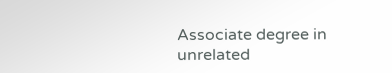Associate degree in unrelated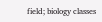field; biology classes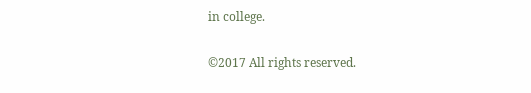in college.

©2017 All rights reserved.